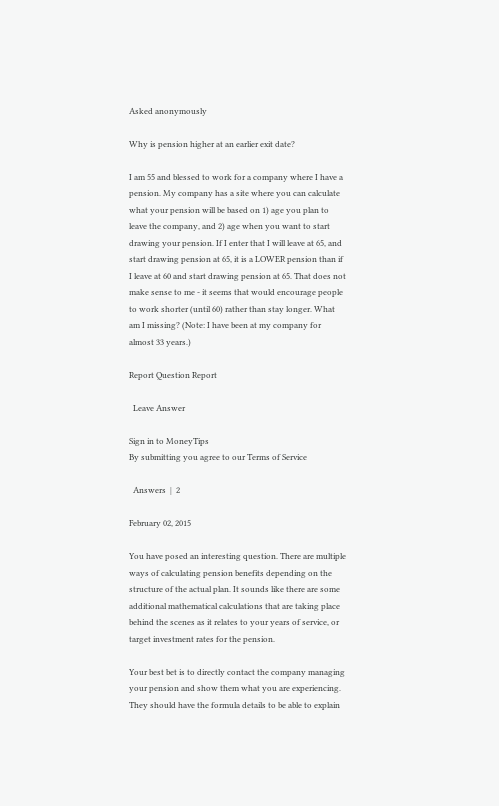Asked anonymously

Why is pension higher at an earlier exit date?

I am 55 and blessed to work for a company where I have a pension. My company has a site where you can calculate what your pension will be based on 1) age you plan to leave the company, and 2) age when you want to start drawing your pension. If I enter that I will leave at 65, and start drawing pension at 65, it is a LOWER pension than if I leave at 60 and start drawing pension at 65. That does not make sense to me - it seems that would encourage people to work shorter (until 60) rather than stay longer. What am I missing? (Note: I have been at my company for almost 33 years.)

Report Question Report

  Leave Answer

Sign in to MoneyTips
By submitting you agree to our Terms of Service

  Answers  |  2

February 02, 2015

You have posed an interesting question. There are multiple ways of calculating pension benefits depending on the structure of the actual plan. It sounds like there are some additional mathematical calculations that are taking place behind the scenes as it relates to your years of service, or target investment rates for the pension.

Your best bet is to directly contact the company managing your pension and show them what you are experiencing. They should have the formula details to be able to explain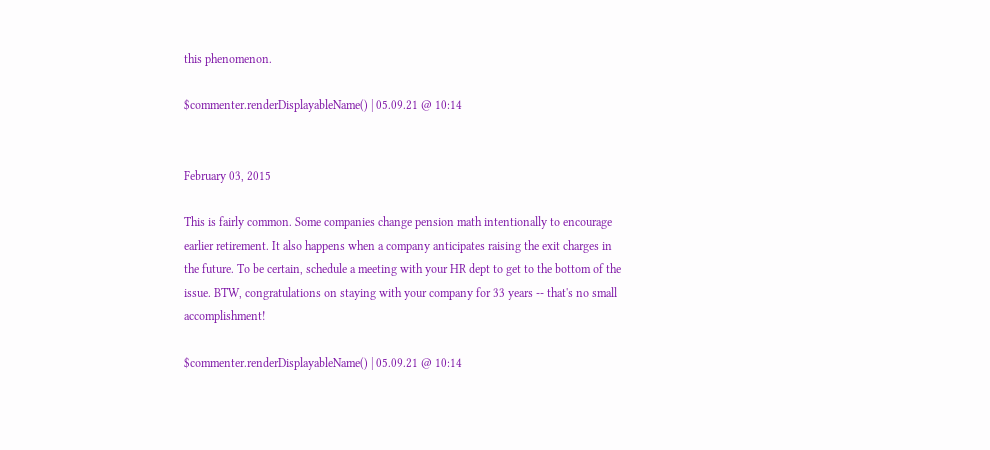this phenomenon.

$commenter.renderDisplayableName() | 05.09.21 @ 10:14


February 03, 2015

This is fairly common. Some companies change pension math intentionally to encourage earlier retirement. It also happens when a company anticipates raising the exit charges in the future. To be certain, schedule a meeting with your HR dept to get to the bottom of the issue. BTW, congratulations on staying with your company for 33 years -- that's no small accomplishment!

$commenter.renderDisplayableName() | 05.09.21 @ 10:14